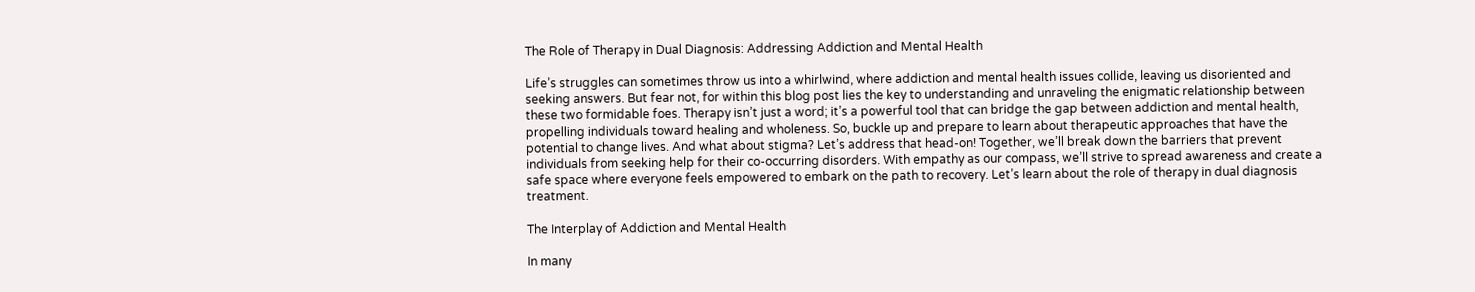The Role of Therapy in Dual Diagnosis: Addressing Addiction and Mental Health

Life’s struggles can sometimes throw us into a whirlwind, where addiction and mental health issues collide, leaving us disoriented and seeking answers. But fear not, for within this blog post lies the key to understanding and unraveling the enigmatic relationship between these two formidable foes. Therapy isn’t just a word; it’s a powerful tool that can bridge the gap between addiction and mental health, propelling individuals toward healing and wholeness. So, buckle up and prepare to learn about therapeutic approaches that have the potential to change lives. And what about stigma? Let’s address that head-on! Together, we’ll break down the barriers that prevent individuals from seeking help for their co-occurring disorders. With empathy as our compass, we’ll strive to spread awareness and create a safe space where everyone feels empowered to embark on the path to recovery. Let’s learn about the role of therapy in dual diagnosis treatment.

The Interplay of Addiction and Mental Health

In many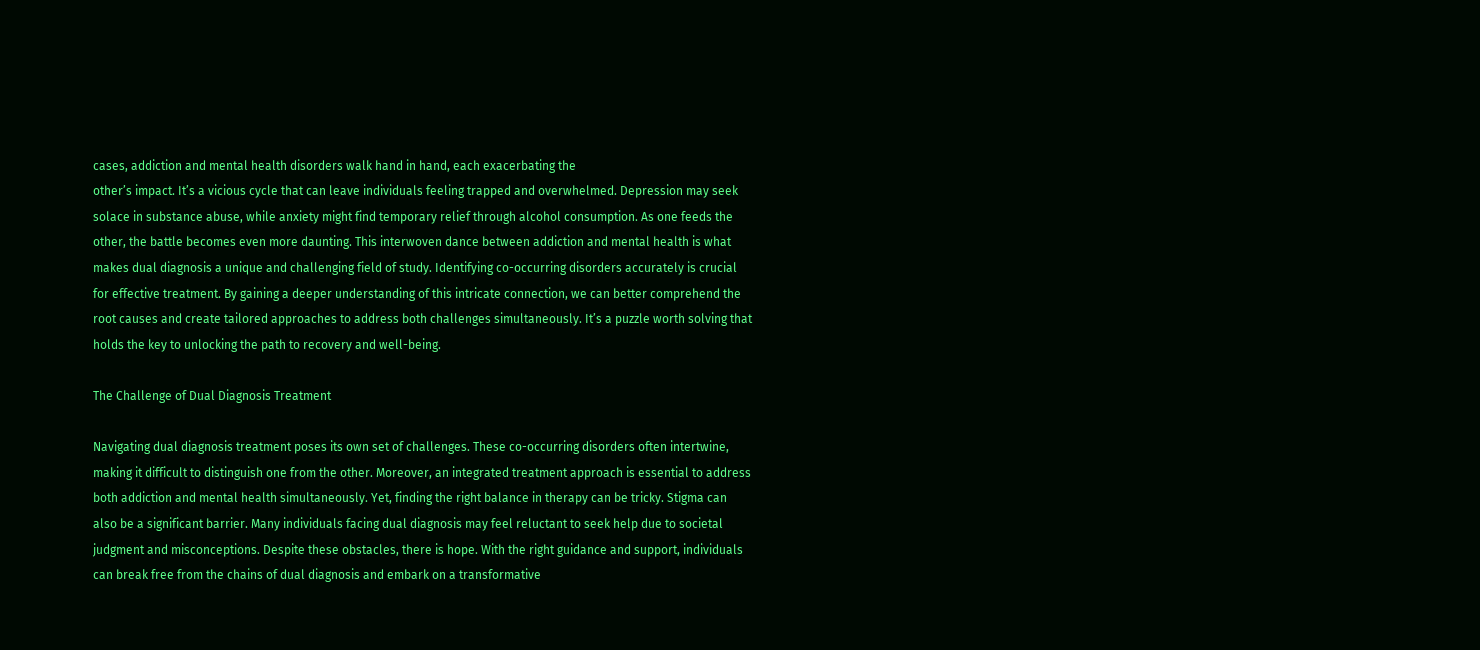cases, addiction and mental health disorders walk hand in hand, each exacerbating the
other’s impact. It’s a vicious cycle that can leave individuals feeling trapped and overwhelmed. Depression may seek solace in substance abuse, while anxiety might find temporary relief through alcohol consumption. As one feeds the other, the battle becomes even more daunting. This interwoven dance between addiction and mental health is what makes dual diagnosis a unique and challenging field of study. Identifying co-occurring disorders accurately is crucial for effective treatment. By gaining a deeper understanding of this intricate connection, we can better comprehend the root causes and create tailored approaches to address both challenges simultaneously. It’s a puzzle worth solving that holds the key to unlocking the path to recovery and well-being.

The Challenge of Dual Diagnosis Treatment

Navigating dual diagnosis treatment poses its own set of challenges. These co-occurring disorders often intertwine, making it difficult to distinguish one from the other. Moreover, an integrated treatment approach is essential to address both addiction and mental health simultaneously. Yet, finding the right balance in therapy can be tricky. Stigma can also be a significant barrier. Many individuals facing dual diagnosis may feel reluctant to seek help due to societal judgment and misconceptions. Despite these obstacles, there is hope. With the right guidance and support, individuals can break free from the chains of dual diagnosis and embark on a transformative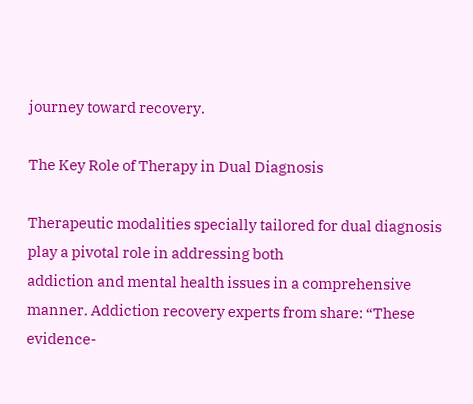journey toward recovery.

The Key Role of Therapy in Dual Diagnosis

Therapeutic modalities specially tailored for dual diagnosis play a pivotal role in addressing both
addiction and mental health issues in a comprehensive manner. Addiction recovery experts from share: “These evidence-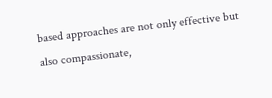based approaches are not only effective but also compassionate,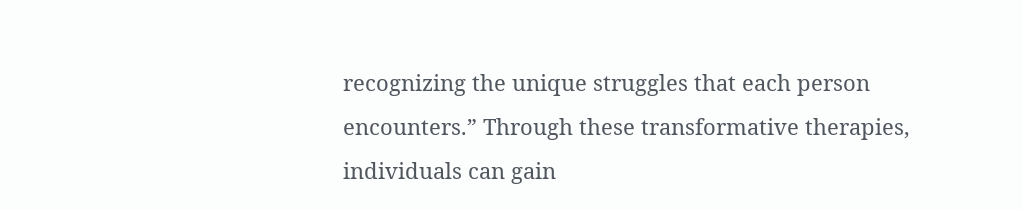recognizing the unique struggles that each person encounters.” Through these transformative therapies, individuals can gain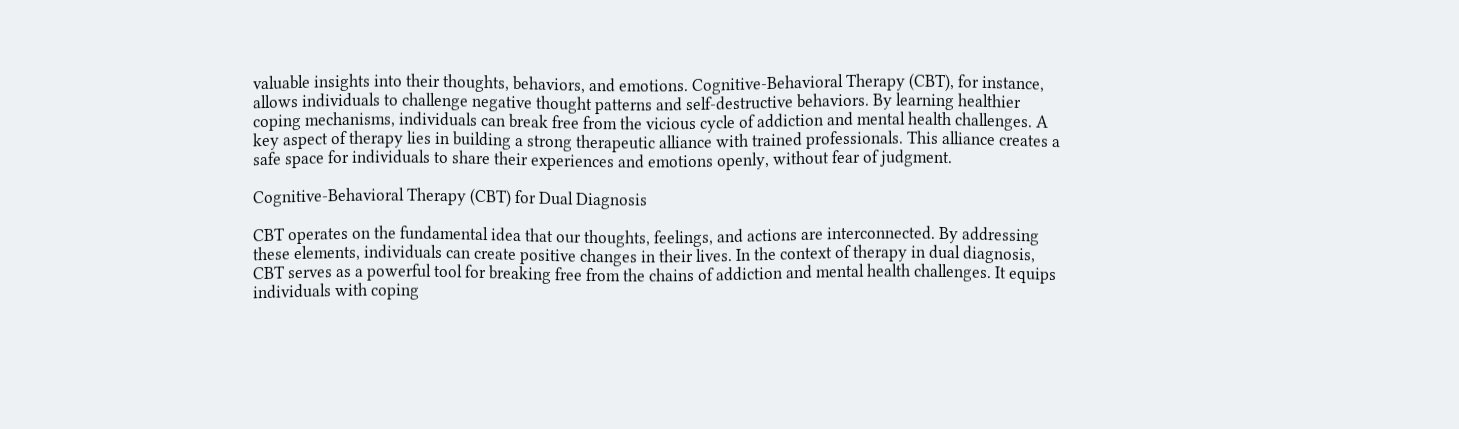valuable insights into their thoughts, behaviors, and emotions. Cognitive-Behavioral Therapy (CBT), for instance, allows individuals to challenge negative thought patterns and self-destructive behaviors. By learning healthier coping mechanisms, individuals can break free from the vicious cycle of addiction and mental health challenges. A key aspect of therapy lies in building a strong therapeutic alliance with trained professionals. This alliance creates a safe space for individuals to share their experiences and emotions openly, without fear of judgment.

Cognitive-Behavioral Therapy (CBT) for Dual Diagnosis

CBT operates on the fundamental idea that our thoughts, feelings, and actions are interconnected. By addressing these elements, individuals can create positive changes in their lives. In the context of therapy in dual diagnosis, CBT serves as a powerful tool for breaking free from the chains of addiction and mental health challenges. It equips individuals with coping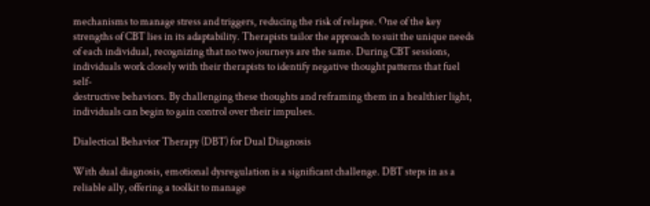mechanisms to manage stress and triggers, reducing the risk of relapse. One of the key strengths of CBT lies in its adaptability. Therapists tailor the approach to suit the unique needs of each individual, recognizing that no two journeys are the same. During CBT sessions, individuals work closely with their therapists to identify negative thought patterns that fuel self-
destructive behaviors. By challenging these thoughts and reframing them in a healthier light,
individuals can begin to gain control over their impulses.

Dialectical Behavior Therapy (DBT) for Dual Diagnosis

With dual diagnosis, emotional dysregulation is a significant challenge. DBT steps in as a reliable ally, offering a toolkit to manage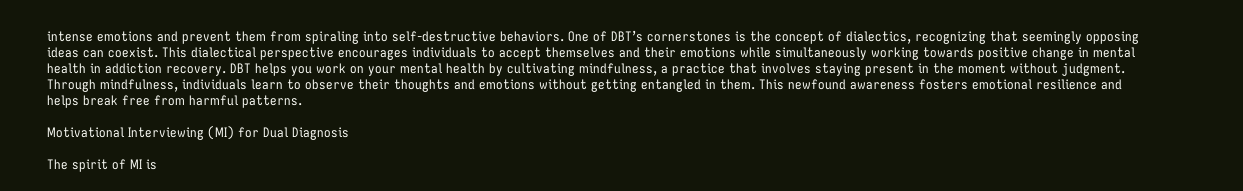intense emotions and prevent them from spiraling into self-destructive behaviors. One of DBT’s cornerstones is the concept of dialectics, recognizing that seemingly opposing ideas can coexist. This dialectical perspective encourages individuals to accept themselves and their emotions while simultaneously working towards positive change in mental health in addiction recovery. DBT helps you work on your mental health by cultivating mindfulness, a practice that involves staying present in the moment without judgment. Through mindfulness, individuals learn to observe their thoughts and emotions without getting entangled in them. This newfound awareness fosters emotional resilience and helps break free from harmful patterns.

Motivational Interviewing (MI) for Dual Diagnosis

The spirit of MI is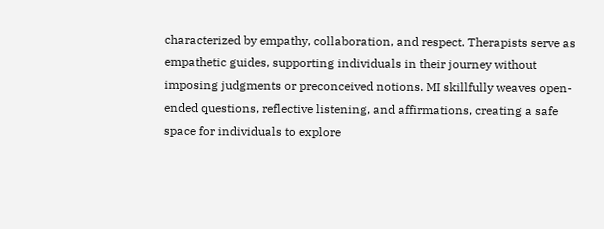characterized by empathy, collaboration, and respect. Therapists serve as
empathetic guides, supporting individuals in their journey without imposing judgments or preconceived notions. MI skillfully weaves open-ended questions, reflective listening, and affirmations, creating a safe space for individuals to explore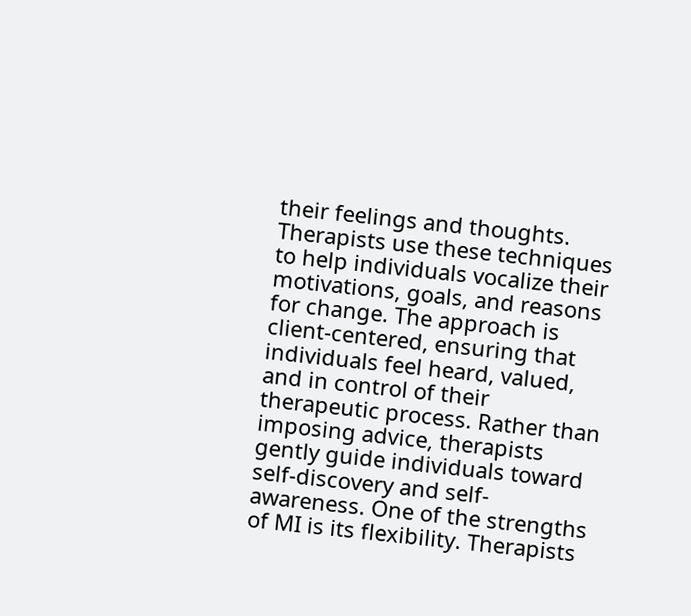their feelings and thoughts. Therapists use these techniques to help individuals vocalize their motivations, goals, and reasons for change. The approach is client-centered, ensuring that individuals feel heard, valued, and in control of their therapeutic process. Rather than imposing advice, therapists gently guide individuals toward self-discovery and self-awareness. One of the strengths of MI is its flexibility. Therapists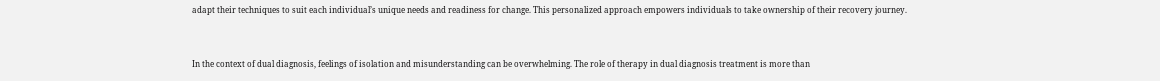adapt their techniques to suit each individual’s unique needs and readiness for change. This personalized approach empowers individuals to take ownership of their recovery journey.


In the context of dual diagnosis, feelings of isolation and misunderstanding can be overwhelming. The role of therapy in dual diagnosis treatment is more than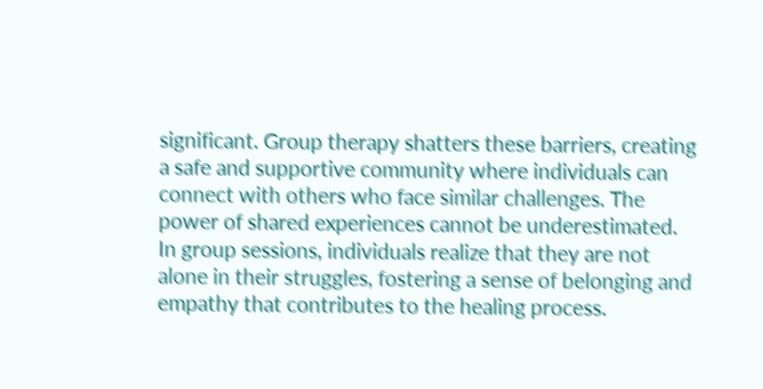significant. Group therapy shatters these barriers, creating a safe and supportive community where individuals can connect with others who face similar challenges. The power of shared experiences cannot be underestimated. In group sessions, individuals realize that they are not alone in their struggles, fostering a sense of belonging and empathy that contributes to the healing process.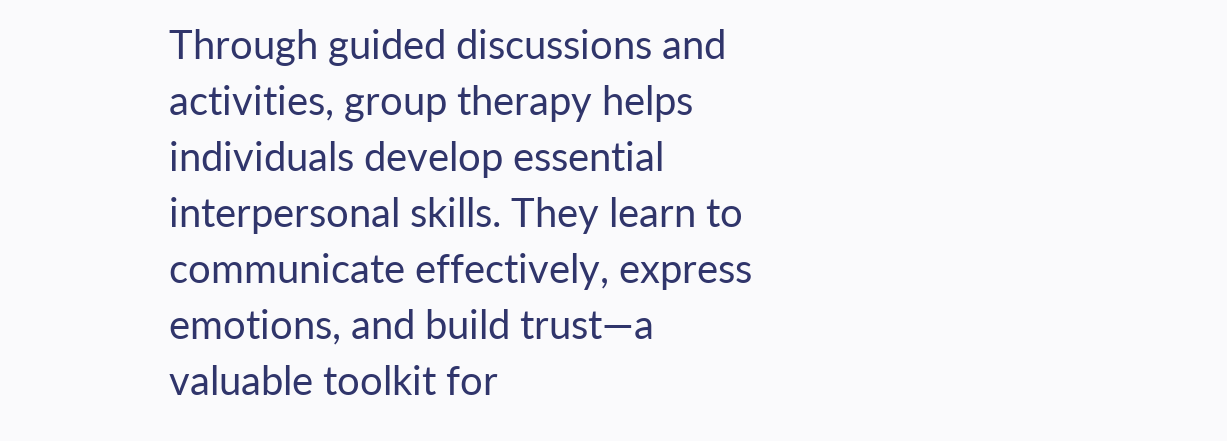Through guided discussions and activities, group therapy helps individuals develop essential interpersonal skills. They learn to communicate effectively, express emotions, and build trust—a valuable toolkit for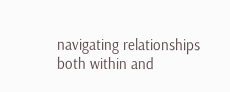navigating relationships both within and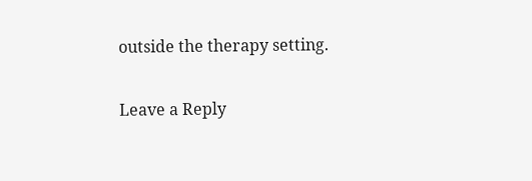outside the therapy setting.

Leave a Reply